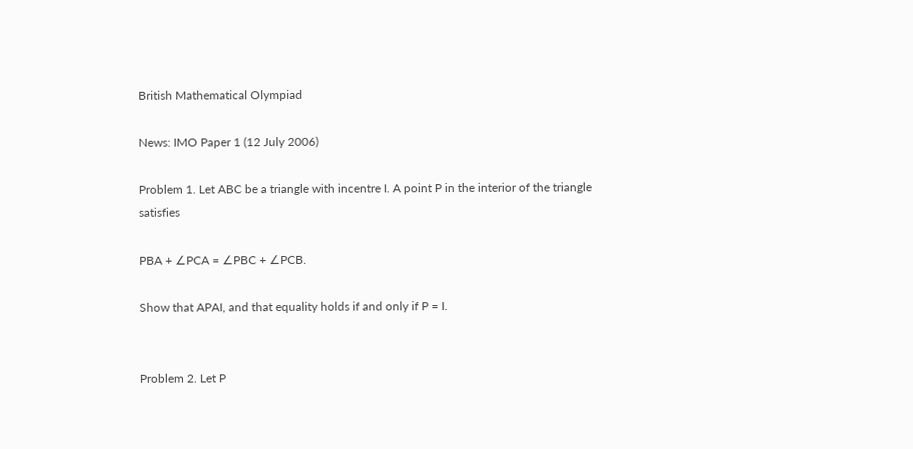British Mathematical Olympiad

News: IMO Paper 1 (12 July 2006)

Problem 1. Let ABC be a triangle with incentre I. A point P in the interior of the triangle satisfies

PBA + ∠PCA = ∠PBC + ∠PCB.

Show that APAI, and that equality holds if and only if P = I.


Problem 2. Let P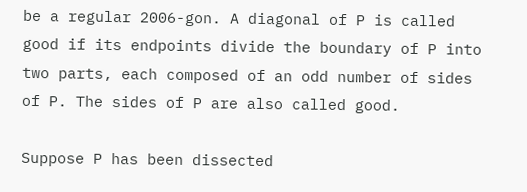be a regular 2006-gon. A diagonal of P is called good if its endpoints divide the boundary of P into two parts, each composed of an odd number of sides of P. The sides of P are also called good.

Suppose P has been dissected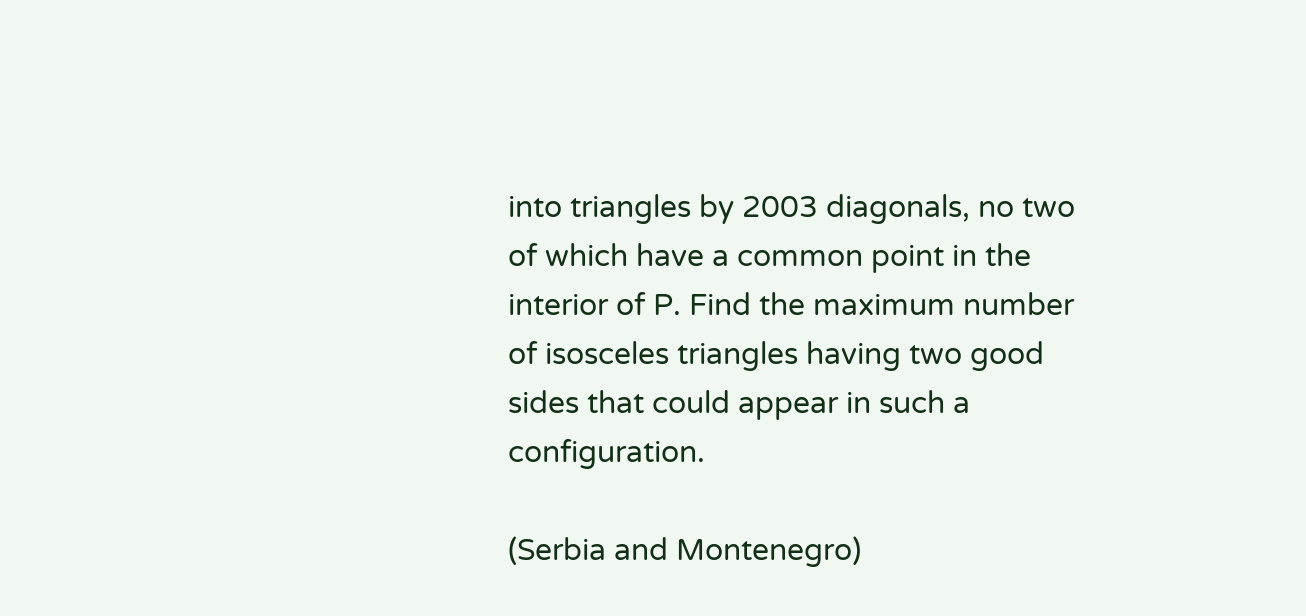into triangles by 2003 diagonals, no two of which have a common point in the interior of P. Find the maximum number of isosceles triangles having two good sides that could appear in such a configuration.

(Serbia and Montenegro)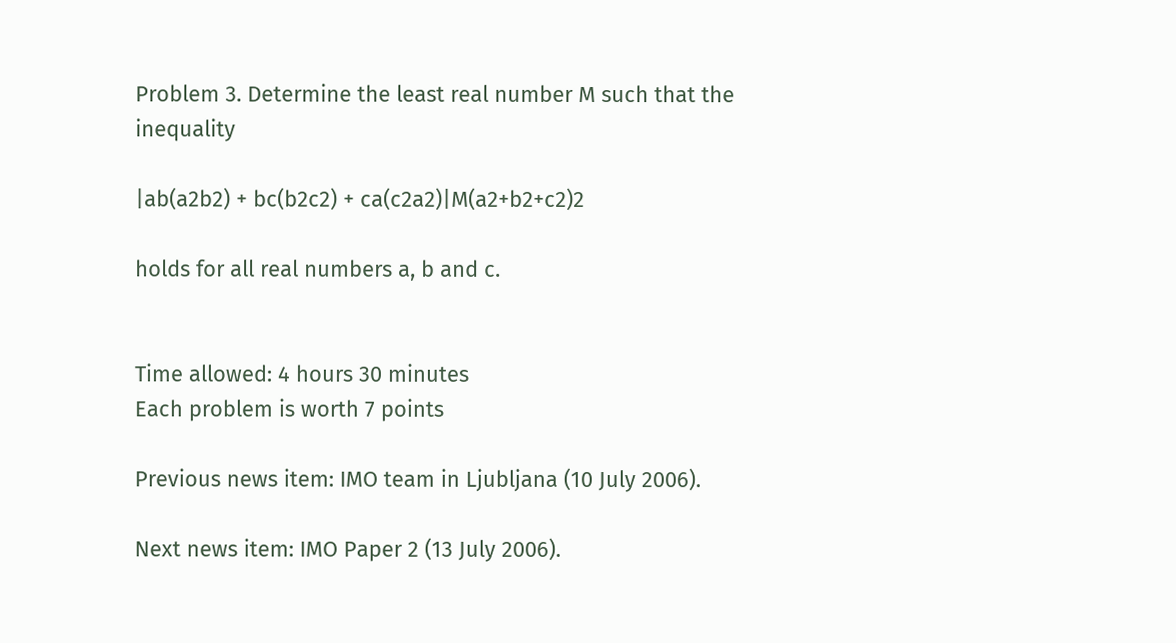Problem 3. Determine the least real number M such that the inequality

|ab(a2b2) + bc(b2c2) + ca(c2a2)|M(a2+b2+c2)2

holds for all real numbers a, b and c.


Time allowed: 4 hours 30 minutes
Each problem is worth 7 points

Previous news item: IMO team in Ljubljana (10 July 2006).

Next news item: IMO Paper 2 (13 July 2006).